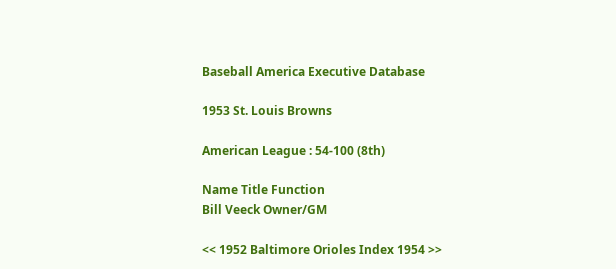Baseball America Executive Database

1953 St. Louis Browns

American League : 54-100 (8th)

Name Title Function
Bill Veeck Owner/GM

<< 1952 Baltimore Orioles Index 1954 >>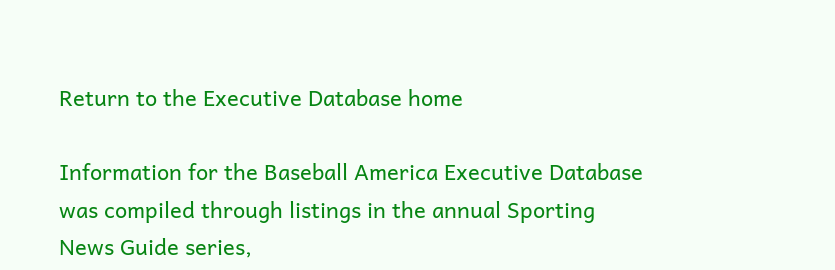Return to the Executive Database home

Information for the Baseball America Executive Database was compiled through listings in the annual Sporting News Guide series,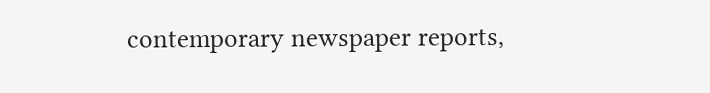contemporary newspaper reports,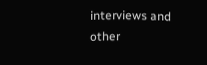interviews and other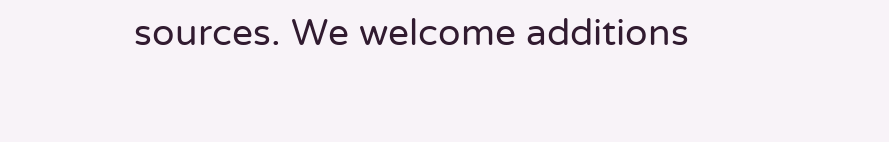sources. We welcome additions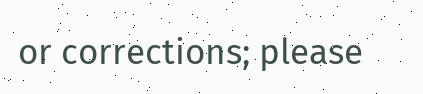or corrections; please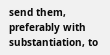send them, preferably with substantiation, to